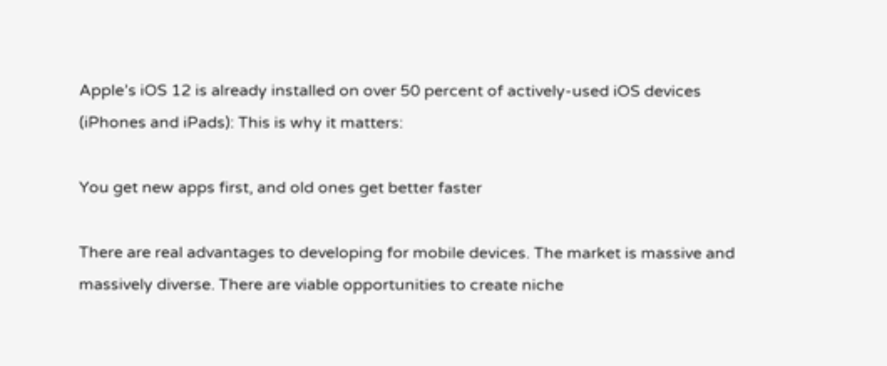Apple’s iOS 12 is already installed on over 50 percent of actively-used iOS devices (iPhones and iPads): This is why it matters:

You get new apps first, and old ones get better faster

There are real advantages to developing for mobile devices. The market is massive and massively diverse. There are viable opportunities to create niche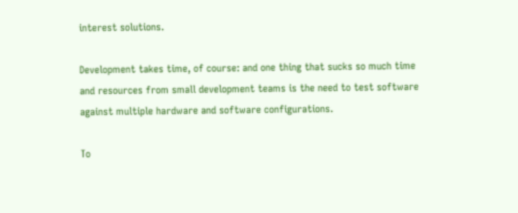interest solutions.

Development takes time, of course: and one thing that sucks so much time and resources from small development teams is the need to test software against multiple hardware and software configurations.

To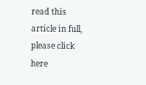read this article in full, please click here